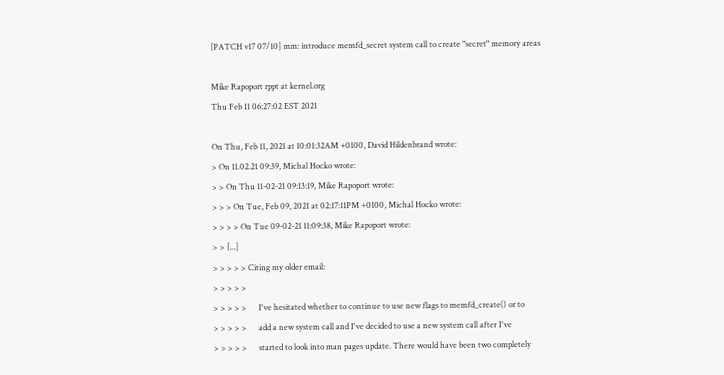[PATCH v17 07/10] mm: introduce memfd_secret system call to create "secret" memory areas

Mike Rapoport rppt at kernel.org
Thu Feb 11 06:27:02 EST 2021

On Thu, Feb 11, 2021 at 10:01:32AM +0100, David Hildenbrand wrote:
> On 11.02.21 09:39, Michal Hocko wrote:
> > On Thu 11-02-21 09:13:19, Mike Rapoport wrote:
> > > On Tue, Feb 09, 2021 at 02:17:11PM +0100, Michal Hocko wrote:
> > > > On Tue 09-02-21 11:09:38, Mike Rapoport wrote:
> > [...]
> > > > > Citing my older email:
> > > > >
> > > > >      I've hesitated whether to continue to use new flags to memfd_create() or to
> > > > >      add a new system call and I've decided to use a new system call after I've
> > > > >      started to look into man pages update. There would have been two completely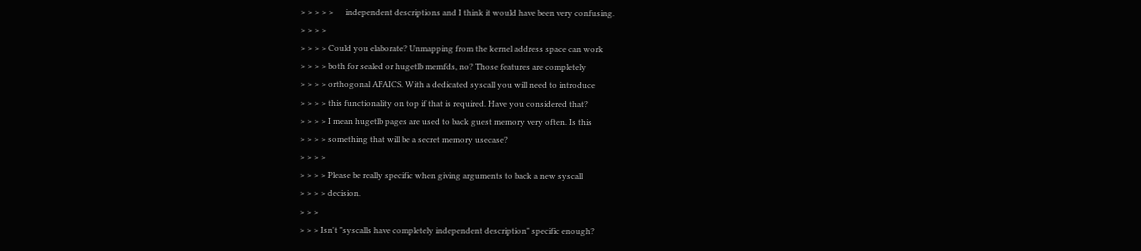> > > > >      independent descriptions and I think it would have been very confusing.
> > > >
> > > > Could you elaborate? Unmapping from the kernel address space can work
> > > > both for sealed or hugetlb memfds, no? Those features are completely
> > > > orthogonal AFAICS. With a dedicated syscall you will need to introduce
> > > > this functionality on top if that is required. Have you considered that?
> > > > I mean hugetlb pages are used to back guest memory very often. Is this
> > > > something that will be a secret memory usecase?
> > > >
> > > > Please be really specific when giving arguments to back a new syscall
> > > > decision.
> > >
> > > Isn't "syscalls have completely independent description" specific enough?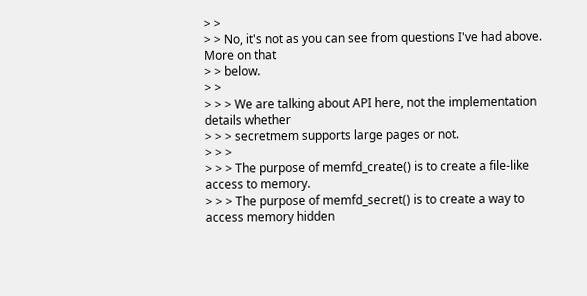> >
> > No, it's not as you can see from questions I've had above. More on that
> > below.
> >
> > > We are talking about API here, not the implementation details whether
> > > secretmem supports large pages or not.
> > >
> > > The purpose of memfd_create() is to create a file-like access to memory.
> > > The purpose of memfd_secret() is to create a way to access memory hidden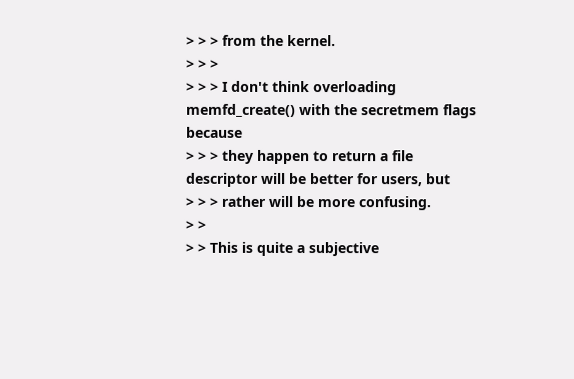> > > from the kernel.
> > >
> > > I don't think overloading memfd_create() with the secretmem flags because
> > > they happen to return a file descriptor will be better for users, but
> > > rather will be more confusing.
> >
> > This is quite a subjective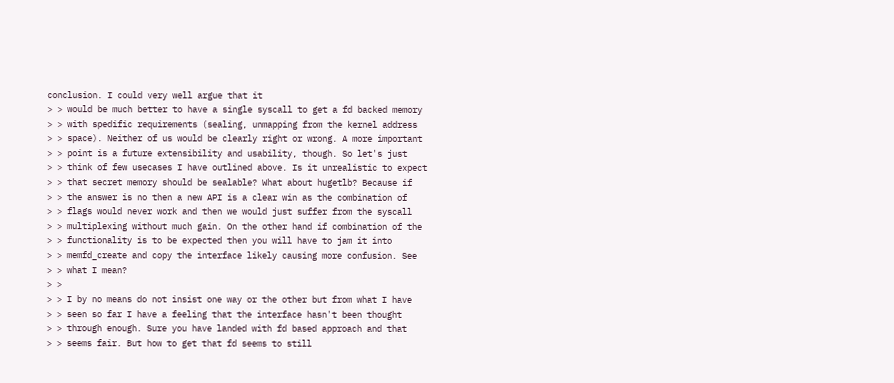conclusion. I could very well argue that it
> > would be much better to have a single syscall to get a fd backed memory
> > with spedific requirements (sealing, unmapping from the kernel address
> > space). Neither of us would be clearly right or wrong. A more important
> > point is a future extensibility and usability, though. So let's just
> > think of few usecases I have outlined above. Is it unrealistic to expect
> > that secret memory should be sealable? What about hugetlb? Because if
> > the answer is no then a new API is a clear win as the combination of
> > flags would never work and then we would just suffer from the syscall
> > multiplexing without much gain. On the other hand if combination of the
> > functionality is to be expected then you will have to jam it into
> > memfd_create and copy the interface likely causing more confusion. See
> > what I mean?
> >
> > I by no means do not insist one way or the other but from what I have
> > seen so far I have a feeling that the interface hasn't been thought
> > through enough. Sure you have landed with fd based approach and that
> > seems fair. But how to get that fd seems to still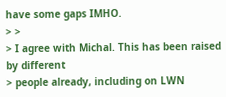have some gaps IMHO.
> >
> I agree with Michal. This has been raised by different
> people already, including on LWN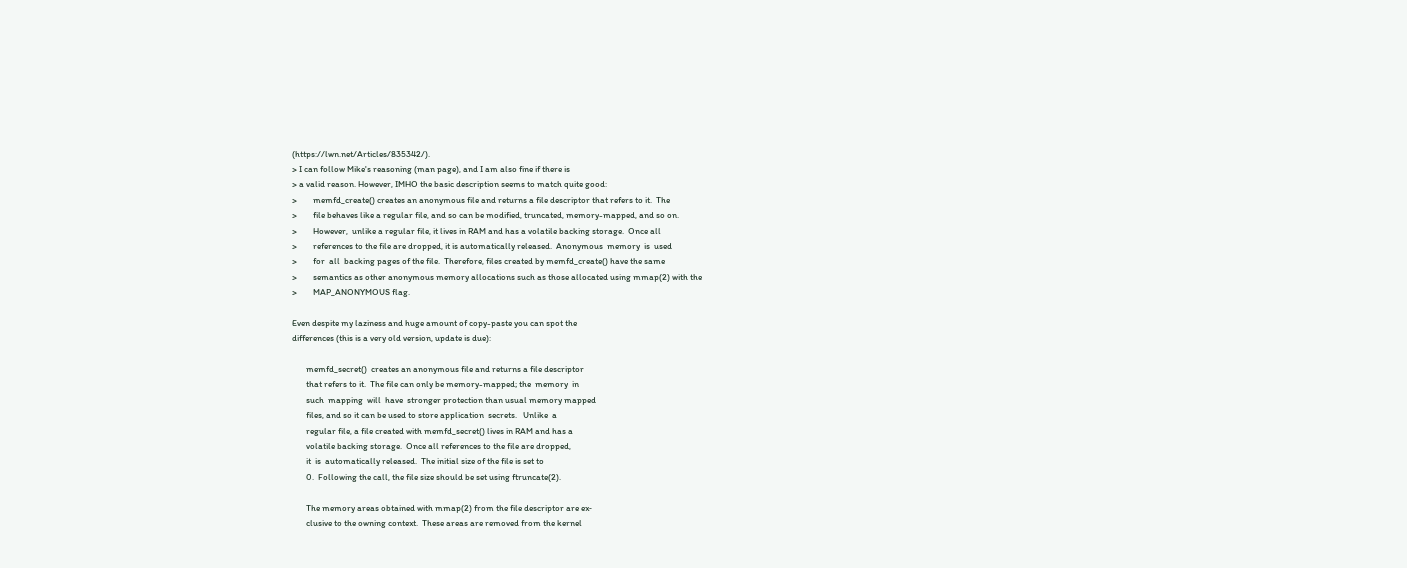(https://lwn.net/Articles/835342/).
> I can follow Mike's reasoning (man page), and I am also fine if there is
> a valid reason. However, IMHO the basic description seems to match quite good:
>        memfd_create() creates an anonymous file and returns a file descriptor that refers to it.  The
>        file behaves like a regular file, and so can be modified, truncated, memory-mapped, and so on.
>        However,  unlike a regular file, it lives in RAM and has a volatile backing storage.  Once all
>        references to the file are dropped, it is automatically released.  Anonymous  memory  is  used
>        for  all  backing pages of the file.  Therefore, files created by memfd_create() have the same
>        semantics as other anonymous memory allocations such as those allocated using mmap(2) with the
>        MAP_ANONYMOUS flag.

Even despite my laziness and huge amount of copy-paste you can spot the
differences (this is a very old version, update is due):

       memfd_secret()  creates an anonymous file and returns a file descriptor
       that refers to it.  The file can only be memory-mapped; the  memory  in
       such  mapping  will  have  stronger protection than usual memory mapped
       files, and so it can be used to store application  secrets.   Unlike  a
       regular file, a file created with memfd_secret() lives in RAM and has a
       volatile backing storage.  Once all references to the file are dropped,
       it  is  automatically released.  The initial size of the file is set to
       0.  Following the call, the file size should be set using ftruncate(2).

       The memory areas obtained with mmap(2) from the file descriptor are ex‐
       clusive to the owning context.  These areas are removed from the kernel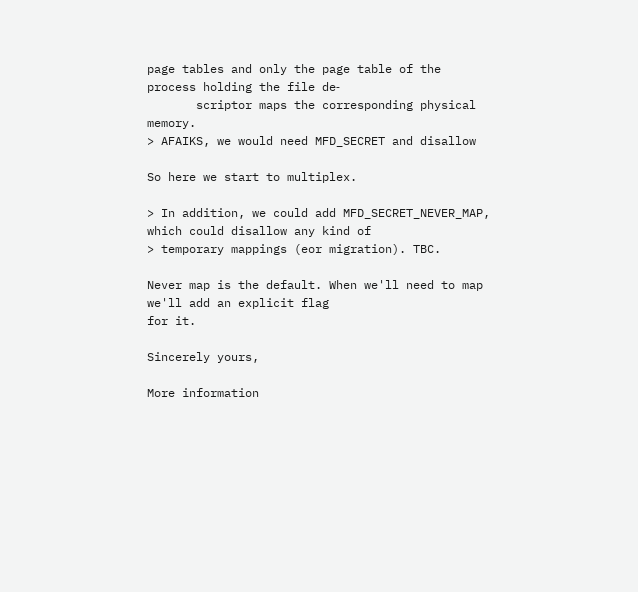page tables and only the page table of the process holding the file de‐
       scriptor maps the corresponding physical memory.
> AFAIKS, we would need MFD_SECRET and disallow

So here we start to multiplex.

> In addition, we could add MFD_SECRET_NEVER_MAP, which could disallow any kind of
> temporary mappings (eor migration). TBC.

Never map is the default. When we'll need to map we'll add an explicit flag
for it.

Sincerely yours,

More information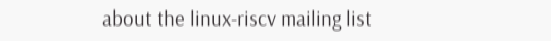about the linux-riscv mailing list